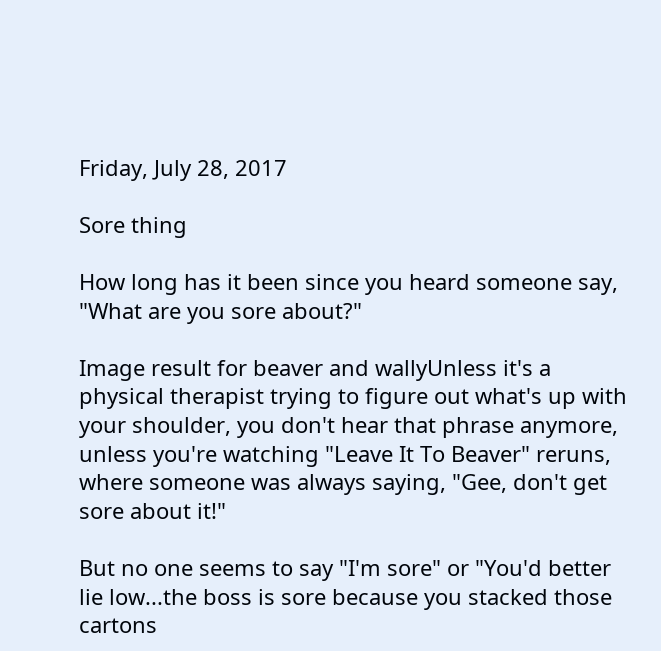Friday, July 28, 2017

Sore thing

How long has it been since you heard someone say, "What are you sore about?"

Image result for beaver and wallyUnless it's a physical therapist trying to figure out what's up with your shoulder, you don't hear that phrase anymore, unless you're watching "Leave It To Beaver" reruns, where someone was always saying, "Gee, don't get sore about it!"

But no one seems to say "I'm sore" or "You'd better lie low...the boss is sore because you stacked those cartons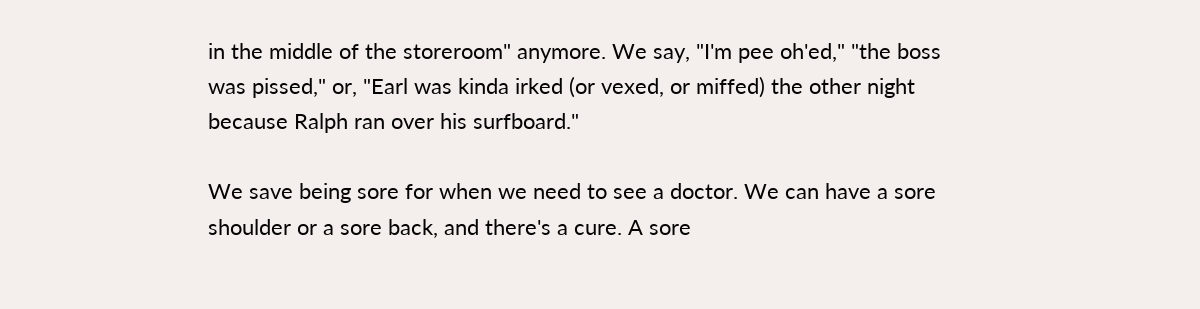in the middle of the storeroom" anymore. We say, "I'm pee oh'ed," "the boss was pissed," or, "Earl was kinda irked (or vexed, or miffed) the other night because Ralph ran over his surfboard."

We save being sore for when we need to see a doctor. We can have a sore shoulder or a sore back, and there's a cure. A sore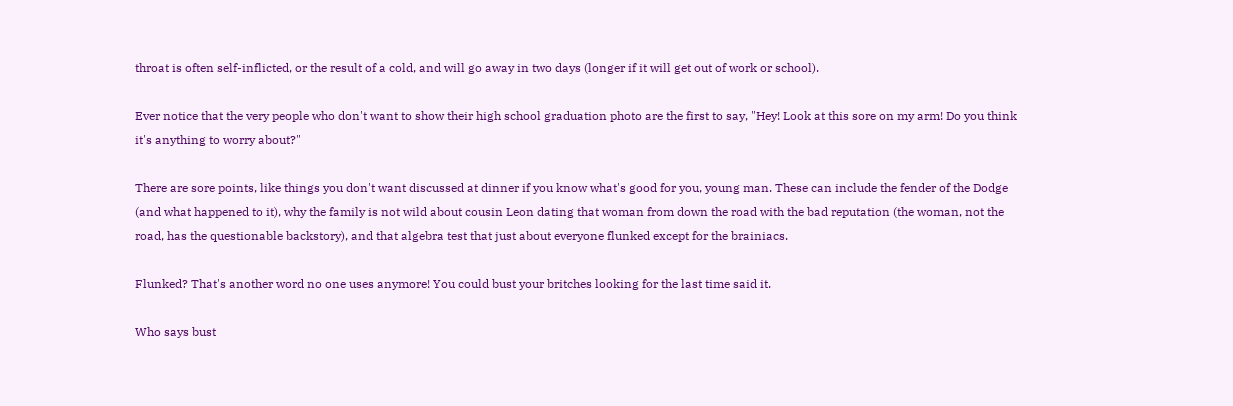throat is often self-inflicted, or the result of a cold, and will go away in two days (longer if it will get out of work or school).

Ever notice that the very people who don't want to show their high school graduation photo are the first to say, "Hey! Look at this sore on my arm! Do you think it's anything to worry about?"

There are sore points, like things you don't want discussed at dinner if you know what's good for you, young man. These can include the fender of the Dodge (and what happened to it), why the family is not wild about cousin Leon dating that woman from down the road with the bad reputation (the woman, not the road, has the questionable backstory), and that algebra test that just about everyone flunked except for the brainiacs.

Flunked? That's another word no one uses anymore! You could bust your britches looking for the last time said it.

Who says bust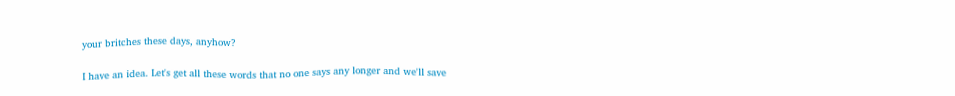your britches these days, anyhow?

I have an idea. Let's get all these words that no one says any longer and we'll save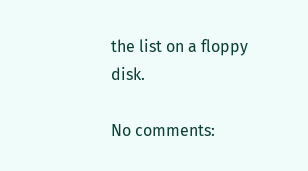the list on a floppy disk.

No comments: